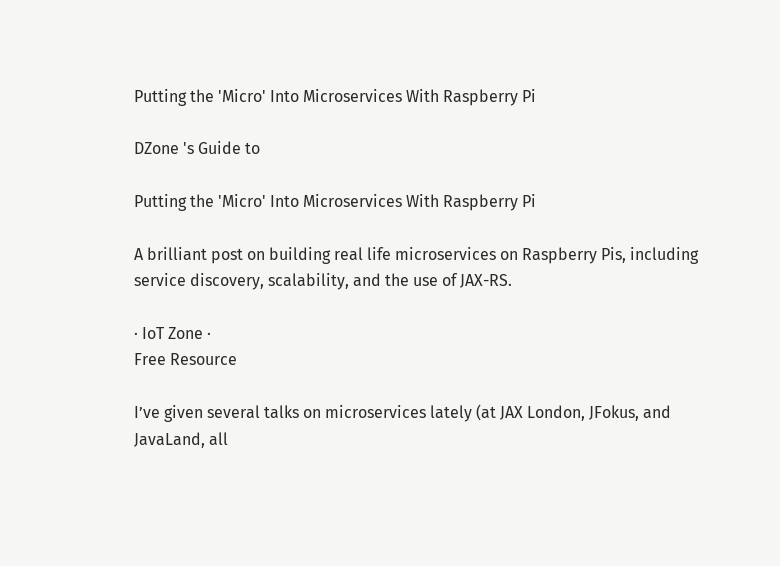Putting the 'Micro' Into Microservices With Raspberry Pi

DZone 's Guide to

Putting the 'Micro' Into Microservices With Raspberry Pi

A brilliant post on building real life microservices on Raspberry Pis, including service discovery, scalability, and the use of JAX-RS.

· IoT Zone ·
Free Resource

I’ve given several talks on microservices lately (at JAX London, JFokus, and JavaLand, all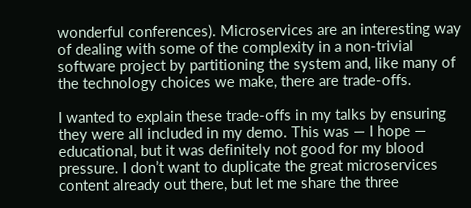wonderful conferences). Microservices are an interesting way of dealing with some of the complexity in a non-trivial software project by partitioning the system and, like many of the technology choices we make, there are trade-offs.

I wanted to explain these trade-offs in my talks by ensuring they were all included in my demo. This was — I hope — educational, but it was definitely not good for my blood pressure. I don’t want to duplicate the great microservices content already out there, but let me share the three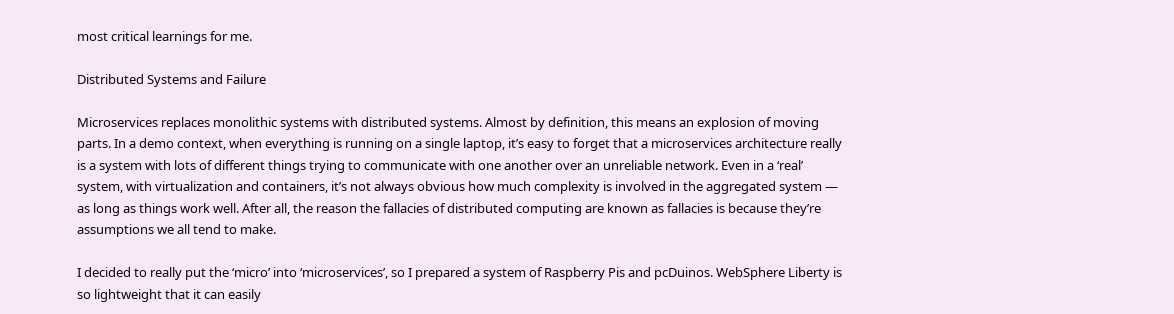most critical learnings for me.

Distributed Systems and Failure

Microservices replaces monolithic systems with distributed systems. Almost by definition, this means an explosion of moving parts. In a demo context, when everything is running on a single laptop, it’s easy to forget that a microservices architecture really is a system with lots of different things trying to communicate with one another over an unreliable network. Even in a ‘real’ system, with virtualization and containers, it’s not always obvious how much complexity is involved in the aggregated system — as long as things work well. After all, the reason the fallacies of distributed computing are known as fallacies is because they’re assumptions we all tend to make.

I decided to really put the ‘micro’ into ‘microservices’, so I prepared a system of Raspberry Pis and pcDuinos. WebSphere Liberty is so lightweight that it can easily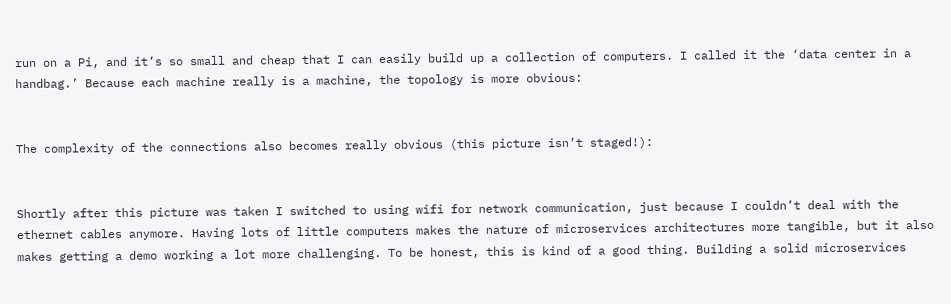run on a Pi, and it’s so small and cheap that I can easily build up a collection of computers. I called it the ‘data center in a handbag.’ Because each machine really is a machine, the topology is more obvious:


The complexity of the connections also becomes really obvious (this picture isn’t staged!):


Shortly after this picture was taken I switched to using wifi for network communication, just because I couldn’t deal with the ethernet cables anymore. Having lots of little computers makes the nature of microservices architectures more tangible, but it also makes getting a demo working a lot more challenging. To be honest, this is kind of a good thing. Building a solid microservices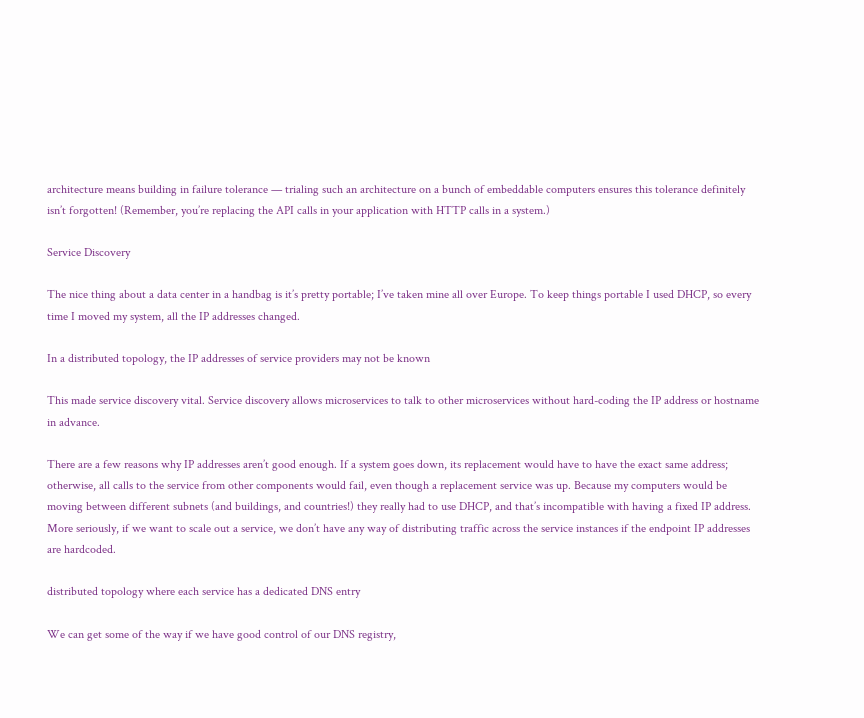architecture means building in failure tolerance — trialing such an architecture on a bunch of embeddable computers ensures this tolerance definitely isn’t forgotten! (Remember, you’re replacing the API calls in your application with HTTP calls in a system.)

Service Discovery

The nice thing about a data center in a handbag is it’s pretty portable; I’ve taken mine all over Europe. To keep things portable I used DHCP, so every time I moved my system, all the IP addresses changed.

In a distributed topology, the IP addresses of service providers may not be known

This made service discovery vital. Service discovery allows microservices to talk to other microservices without hard-coding the IP address or hostname in advance.

There are a few reasons why IP addresses aren’t good enough. If a system goes down, its replacement would have to have the exact same address; otherwise, all calls to the service from other components would fail, even though a replacement service was up. Because my computers would be moving between different subnets (and buildings, and countries!) they really had to use DHCP, and that’s incompatible with having a fixed IP address. More seriously, if we want to scale out a service, we don’t have any way of distributing traffic across the service instances if the endpoint IP addresses are hardcoded.

distributed topology where each service has a dedicated DNS entry

We can get some of the way if we have good control of our DNS registry,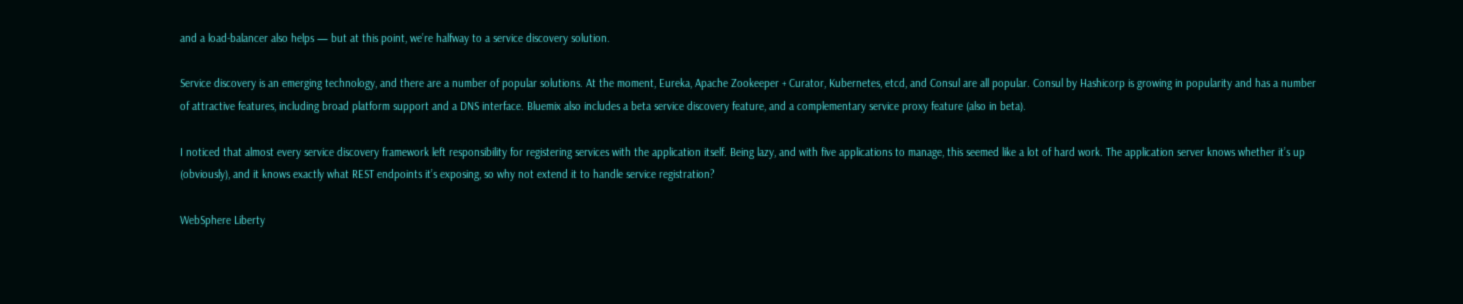and a load-balancer also helps — but at this point, we’re halfway to a service discovery solution.

Service discovery is an emerging technology, and there are a number of popular solutions. At the moment, Eureka, Apache Zookeeper + Curator, Kubernetes, etcd, and Consul are all popular. Consul by Hashicorp is growing in popularity and has a number of attractive features, including broad platform support and a DNS interface. Bluemix also includes a beta service discovery feature, and a complementary service proxy feature (also in beta).

I noticed that almost every service discovery framework left responsibility for registering services with the application itself. Being lazy, and with five applications to manage, this seemed like a lot of hard work. The application server knows whether it’s up (obviously), and it knows exactly what REST endpoints it’s exposing, so why not extend it to handle service registration?

WebSphere Liberty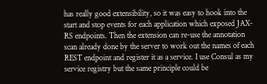has really good extensibility, so it was easy to hook into the start and stop events for each application which exposed JAX-RS endpoints. Then the extension can re-use the annotation scan already done by the server to work out the names of each REST endpoint and register it as a service. I use Consul as my service registry but the same principle could be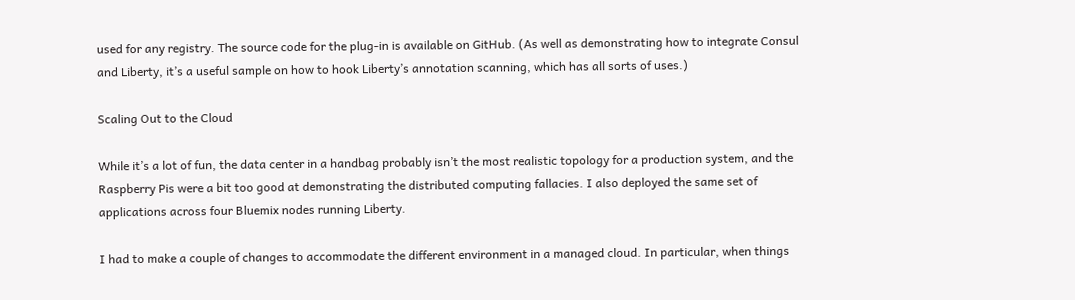used for any registry. The source code for the plug-in is available on GitHub. (As well as demonstrating how to integrate Consul and Liberty, it’s a useful sample on how to hook Liberty’s annotation scanning, which has all sorts of uses.)

Scaling Out to the Cloud

While it’s a lot of fun, the data center in a handbag probably isn’t the most realistic topology for a production system, and the Raspberry Pis were a bit too good at demonstrating the distributed computing fallacies. I also deployed the same set of applications across four Bluemix nodes running Liberty.

I had to make a couple of changes to accommodate the different environment in a managed cloud. In particular, when things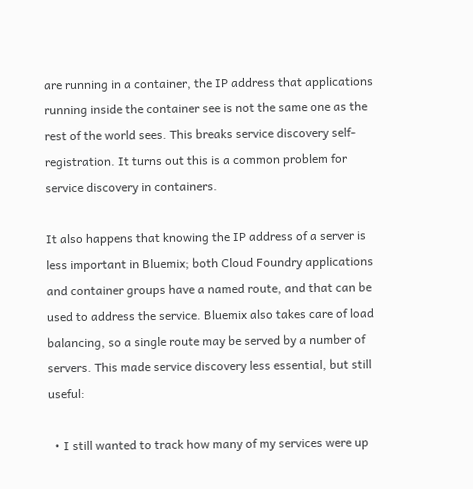are running in a container, the IP address that applications running inside the container see is not the same one as the rest of the world sees. This breaks service discovery self-registration. It turns out this is a common problem for service discovery in containers.

It also happens that knowing the IP address of a server is less important in Bluemix; both Cloud Foundry applications and container groups have a named route, and that can be used to address the service. Bluemix also takes care of load balancing, so a single route may be served by a number of servers. This made service discovery less essential, but still useful:

  • I still wanted to track how many of my services were up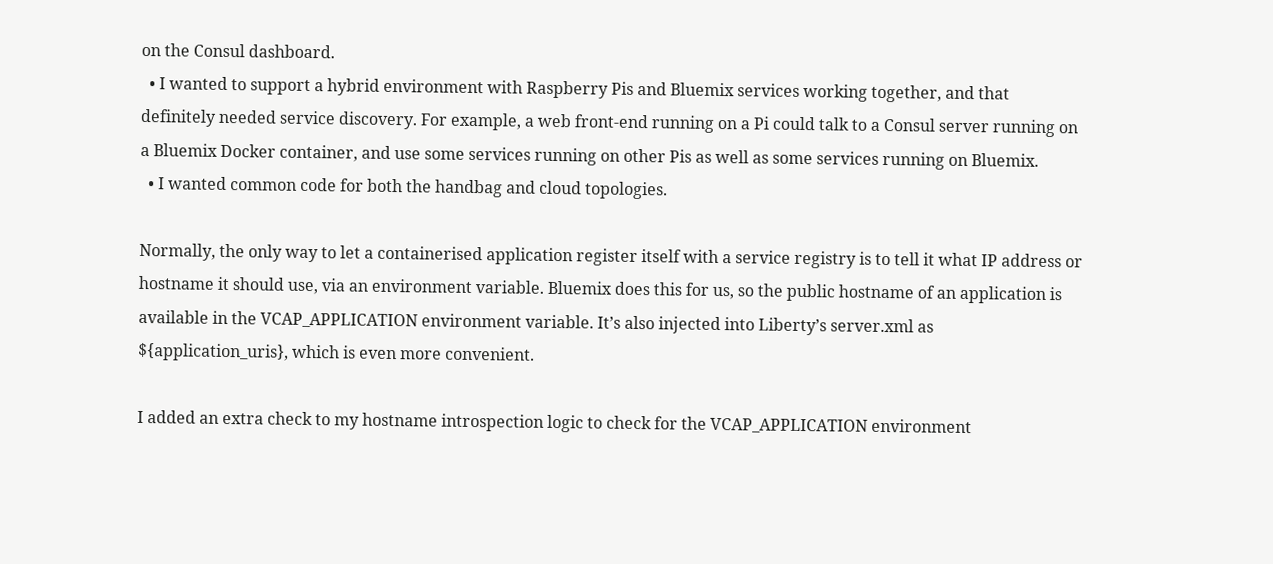on the Consul dashboard.
  • I wanted to support a hybrid environment with Raspberry Pis and Bluemix services working together, and that definitely needed service discovery. For example, a web front-end running on a Pi could talk to a Consul server running on a Bluemix Docker container, and use some services running on other Pis as well as some services running on Bluemix.
  • I wanted common code for both the handbag and cloud topologies.

Normally, the only way to let a containerised application register itself with a service registry is to tell it what IP address or hostname it should use, via an environment variable. Bluemix does this for us, so the public hostname of an application is available in the VCAP_APPLICATION environment variable. It’s also injected into Liberty’s server.xml as ${application_uris}, which is even more convenient.

I added an extra check to my hostname introspection logic to check for the VCAP_APPLICATION environment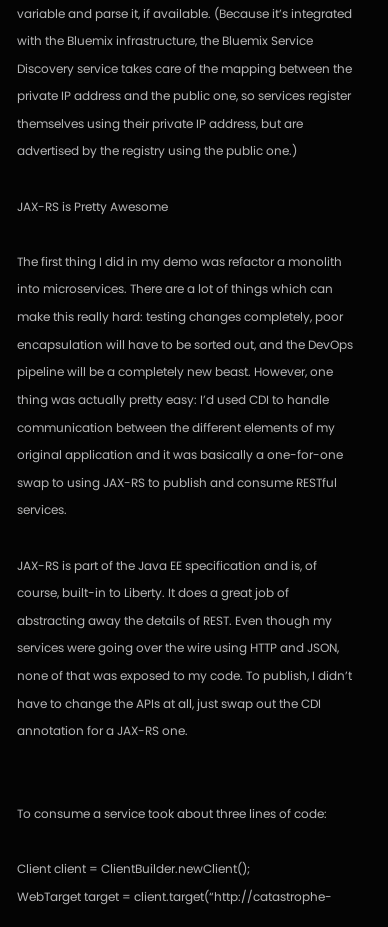variable and parse it, if available. (Because it’s integrated with the Bluemix infrastructure, the Bluemix Service Discovery service takes care of the mapping between the private IP address and the public one, so services register themselves using their private IP address, but are advertised by the registry using the public one.)

JAX-RS is Pretty Awesome

The first thing I did in my demo was refactor a monolith into microservices. There are a lot of things which can make this really hard: testing changes completely, poor encapsulation will have to be sorted out, and the DevOps pipeline will be a completely new beast. However, one thing was actually pretty easy: I’d used CDI to handle communication between the different elements of my original application and it was basically a one-for-one swap to using JAX-RS to publish and consume RESTful services.

JAX-RS is part of the Java EE specification and is, of course, built-in to Liberty. It does a great job of abstracting away the details of REST. Even though my services were going over the wire using HTTP and JSON, none of that was exposed to my code. To publish, I didn’t have to change the APIs at all, just swap out the CDI annotation for a JAX-RS one.


To consume a service took about three lines of code:

Client client = ClientBuilder.newClient();
WebTarget target = client.target(“http://catastrophe-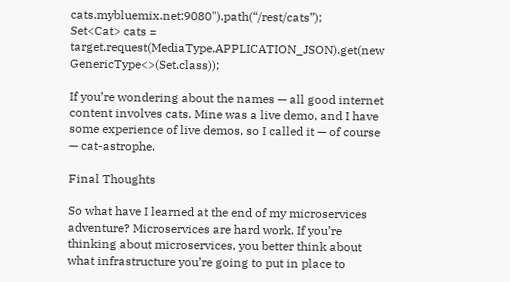cats.mybluemix.net:9080").path(“/rest/cats”);
Set<Cat> cats = target.request(MediaType.APPLICATION_JSON).get(new GenericType<>(Set.class));

If you’re wondering about the names — all good internet content involves cats. Mine was a live demo, and I have some experience of live demos, so I called it — of course — cat-astrophe.

Final Thoughts

So what have I learned at the end of my microservices adventure? Microservices are hard work. If you’re thinking about microservices, you better think about what infrastructure you’re going to put in place to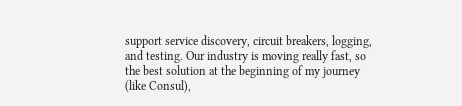support service discovery, circuit breakers, logging, and testing. Our industry is moving really fast, so the best solution at the beginning of my journey (like Consul),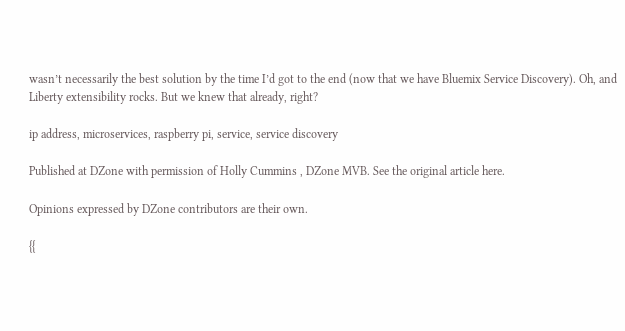wasn’t necessarily the best solution by the time I’d got to the end (now that we have Bluemix Service Discovery). Oh, and Liberty extensibility rocks. But we knew that already, right?

ip address, microservices, raspberry pi, service, service discovery

Published at DZone with permission of Holly Cummins , DZone MVB. See the original article here.

Opinions expressed by DZone contributors are their own.

{{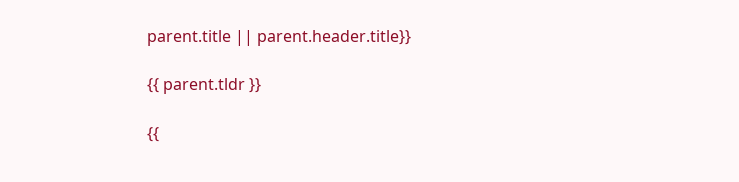parent.title || parent.header.title}}

{{ parent.tldr }}

{{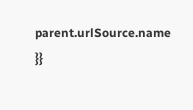parent.urlSource.name }}